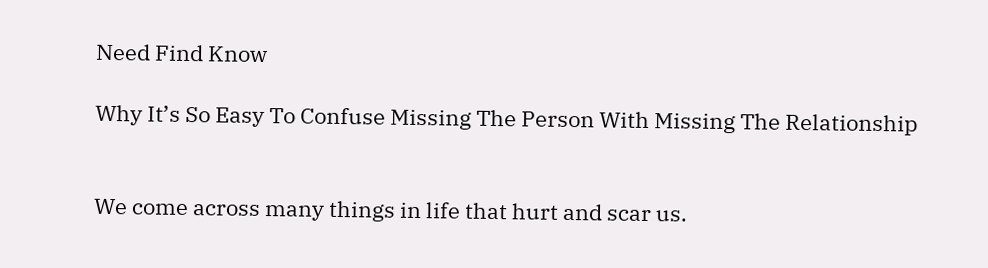Need Find Know

Why It’s So Easy To Confuse Missing The Person With Missing The Relationship


We come across many things in life that hurt and scar us.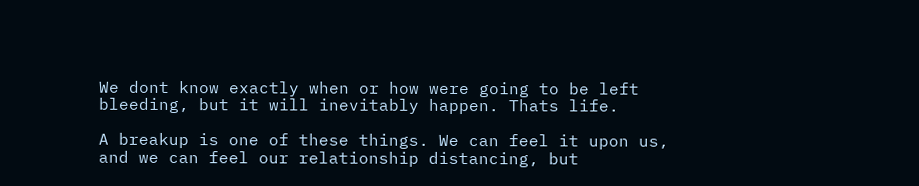We dont know exactly when or how were going to be left bleeding, but it will inevitably happen. Thats life.

A breakup is one of these things. We can feel it upon us, and we can feel our relationship distancing, but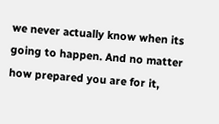we never actually know when its going to happen. And no matter how prepared you are for it,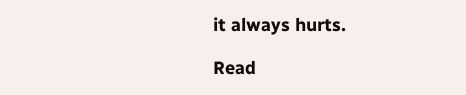it always hurts.

Read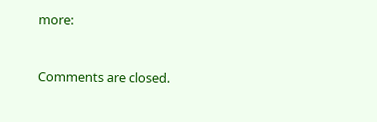more:



Comments are closed.